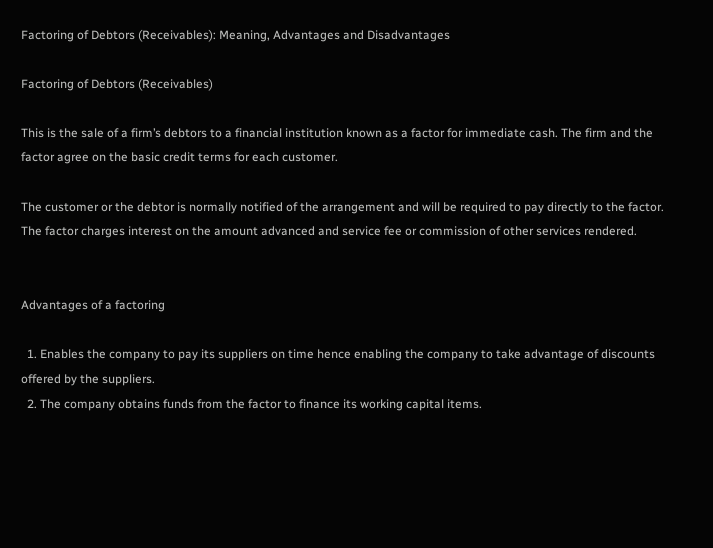Factoring of Debtors (Receivables): Meaning, Advantages and Disadvantages

Factoring of Debtors (Receivables)

This is the sale of a firm’s debtors to a financial institution known as a factor for immediate cash. The firm and the factor agree on the basic credit terms for each customer.

The customer or the debtor is normally notified of the arrangement and will be required to pay directly to the factor. The factor charges interest on the amount advanced and service fee or commission of other services rendered.


Advantages of a factoring

  1. Enables the company to pay its suppliers on time hence enabling the company to take advantage of discounts offered by the suppliers.
  2. The company obtains funds from the factor to finance its working capital items.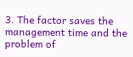3. The factor saves the management time and the problem of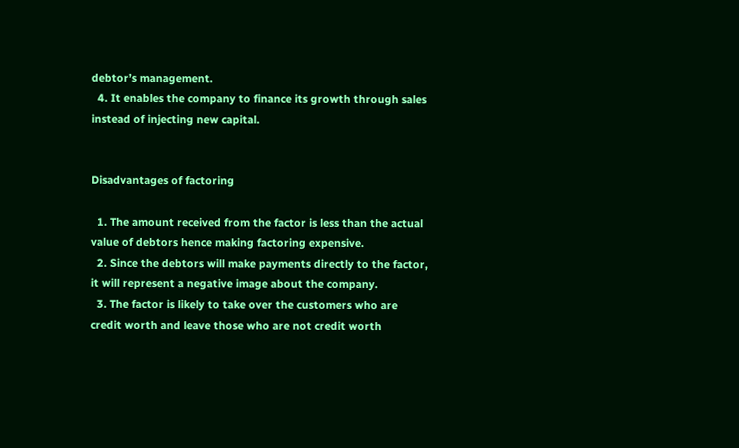debtor’s management.
  4. It enables the company to finance its growth through sales instead of injecting new capital.


Disadvantages of factoring

  1. The amount received from the factor is less than the actual value of debtors hence making factoring expensive.
  2. Since the debtors will make payments directly to the factor, it will represent a negative image about the company.
  3. The factor is likely to take over the customers who are credit worth and leave those who are not credit worth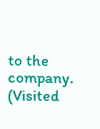to the company.
(Visited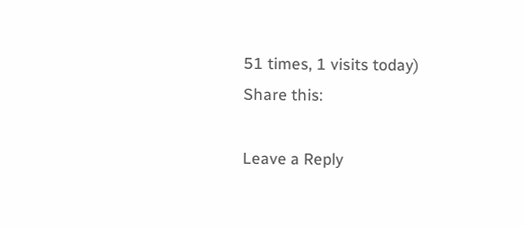51 times, 1 visits today)
Share this:

Leave a Reply